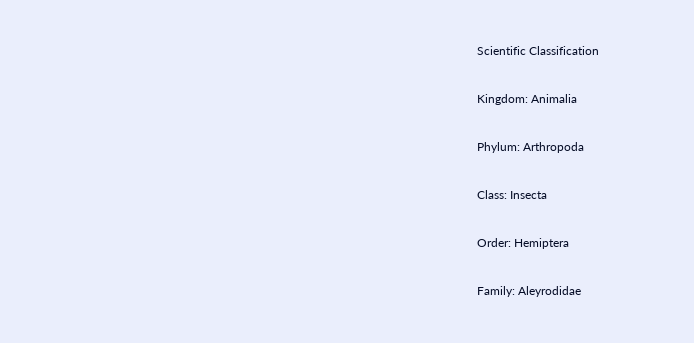Scientific Classification

Kingdom: Animalia

Phylum: Arthropoda

Class: Insecta

Order: Hemiptera

Family: Aleyrodidae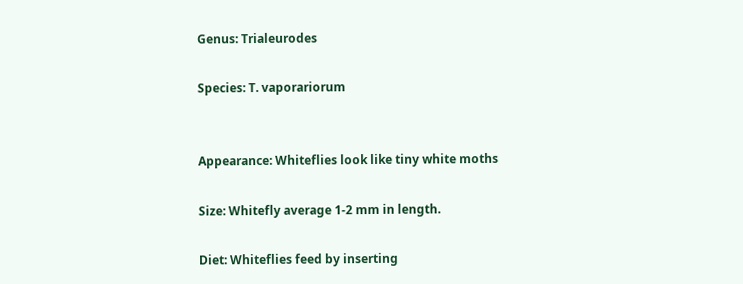Genus: Trialeurodes

Species: T. vaporariorum


Appearance: Whiteflies look like tiny white moths

Size: Whitefly average 1-2 mm in length.

Diet: Whiteflies feed by inserting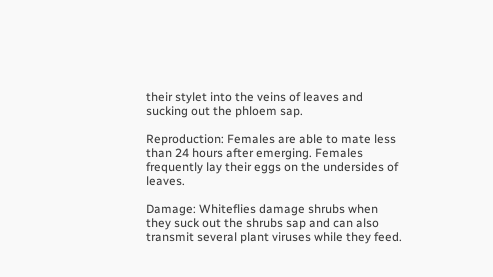their stylet into the veins of leaves and sucking out the phloem sap.

Reproduction: Females are able to mate less than 24 hours after emerging. Females frequently lay their eggs on the undersides of leaves.

Damage: Whiteflies damage shrubs when they suck out the shrubs sap and can also transmit several plant viruses while they feed.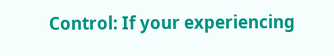Control: If your experiencing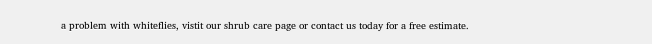a problem with whiteflies, vistit our shrub care page or contact us today for a free estimate.